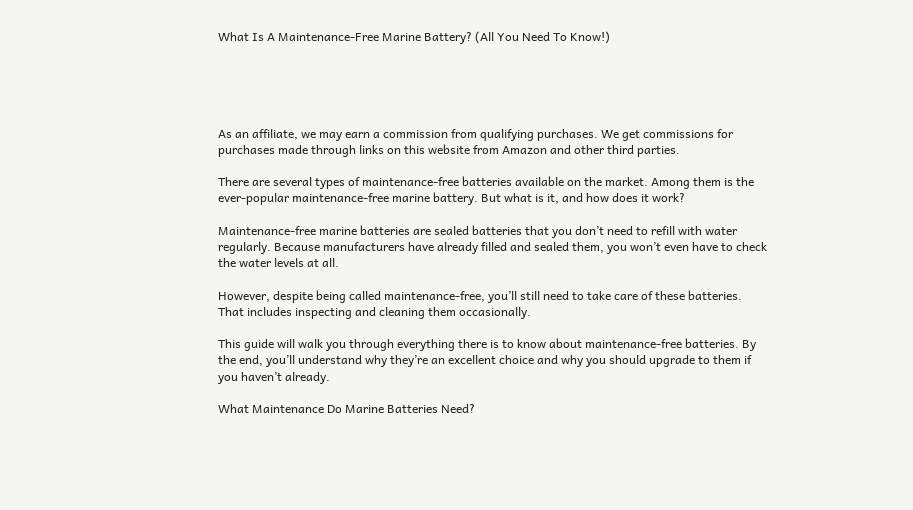What Is A Maintenance-Free Marine Battery? (All You Need To Know!)





As an affiliate, we may earn a commission from qualifying purchases. We get commissions for purchases made through links on this website from Amazon and other third parties.

There are several types of maintenance-free batteries available on the market. Among them is the ever-popular maintenance-free marine battery. But what is it, and how does it work?

Maintenance-free marine batteries are sealed batteries that you don’t need to refill with water regularly. Because manufacturers have already filled and sealed them, you won’t even have to check the water levels at all.

However, despite being called maintenance-free, you’ll still need to take care of these batteries. That includes inspecting and cleaning them occasionally.

This guide will walk you through everything there is to know about maintenance-free batteries. By the end, you’ll understand why they’re an excellent choice and why you should upgrade to them if you haven’t already.

What Maintenance Do Marine Batteries Need?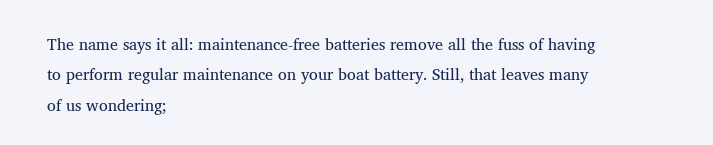The name says it all: maintenance-free batteries remove all the fuss of having to perform regular maintenance on your boat battery. Still, that leaves many of us wondering;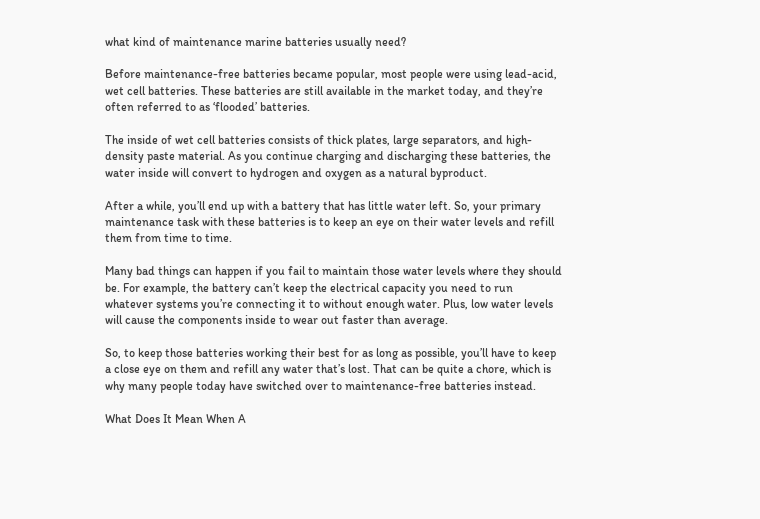what kind of maintenance marine batteries usually need?

Before maintenance-free batteries became popular, most people were using lead-acid, wet cell batteries. These batteries are still available in the market today, and they’re often referred to as ‘flooded’ batteries.

The inside of wet cell batteries consists of thick plates, large separators, and high-density paste material. As you continue charging and discharging these batteries, the water inside will convert to hydrogen and oxygen as a natural byproduct.

After a while, you’ll end up with a battery that has little water left. So, your primary maintenance task with these batteries is to keep an eye on their water levels and refill them from time to time.

Many bad things can happen if you fail to maintain those water levels where they should be. For example, the battery can’t keep the electrical capacity you need to run whatever systems you’re connecting it to without enough water. Plus, low water levels will cause the components inside to wear out faster than average.

So, to keep those batteries working their best for as long as possible, you’ll have to keep a close eye on them and refill any water that’s lost. That can be quite a chore, which is why many people today have switched over to maintenance-free batteries instead.

What Does It Mean When A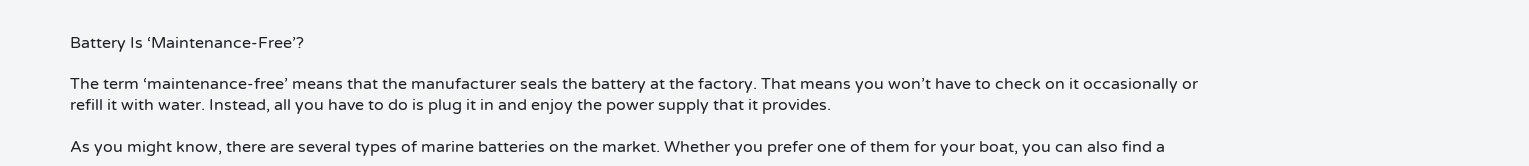Battery Is ‘Maintenance-Free’?

The term ‘maintenance-free’ means that the manufacturer seals the battery at the factory. That means you won’t have to check on it occasionally or refill it with water. Instead, all you have to do is plug it in and enjoy the power supply that it provides.

As you might know, there are several types of marine batteries on the market. Whether you prefer one of them for your boat, you can also find a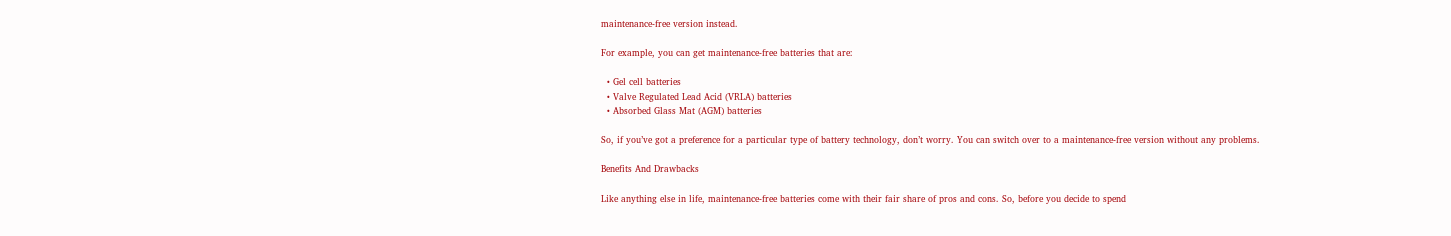maintenance-free version instead.

For example, you can get maintenance-free batteries that are:

  • Gel cell batteries
  • Valve Regulated Lead Acid (VRLA) batteries
  • Absorbed Glass Mat (AGM) batteries

So, if you’ve got a preference for a particular type of battery technology, don’t worry. You can switch over to a maintenance-free version without any problems.

Benefits And Drawbacks

Like anything else in life, maintenance-free batteries come with their fair share of pros and cons. So, before you decide to spend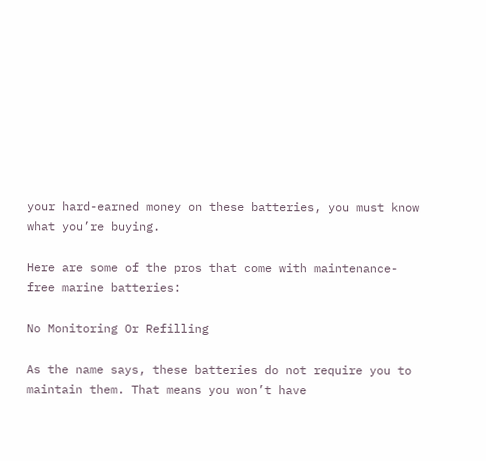your hard-earned money on these batteries, you must know what you’re buying.

Here are some of the pros that come with maintenance-free marine batteries:

No Monitoring Or Refilling

As the name says, these batteries do not require you to maintain them. That means you won’t have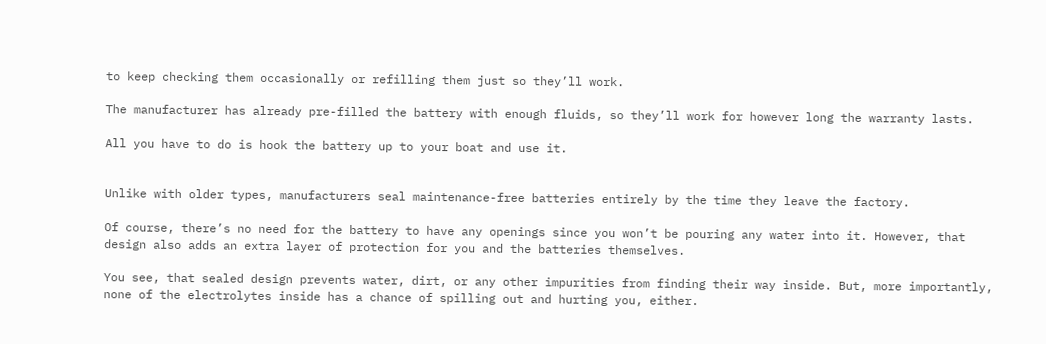to keep checking them occasionally or refilling them just so they’ll work.

The manufacturer has already pre-filled the battery with enough fluids, so they’ll work for however long the warranty lasts.

All you have to do is hook the battery up to your boat and use it.


Unlike with older types, manufacturers seal maintenance-free batteries entirely by the time they leave the factory.

Of course, there’s no need for the battery to have any openings since you won’t be pouring any water into it. However, that design also adds an extra layer of protection for you and the batteries themselves.

You see, that sealed design prevents water, dirt, or any other impurities from finding their way inside. But, more importantly, none of the electrolytes inside has a chance of spilling out and hurting you, either.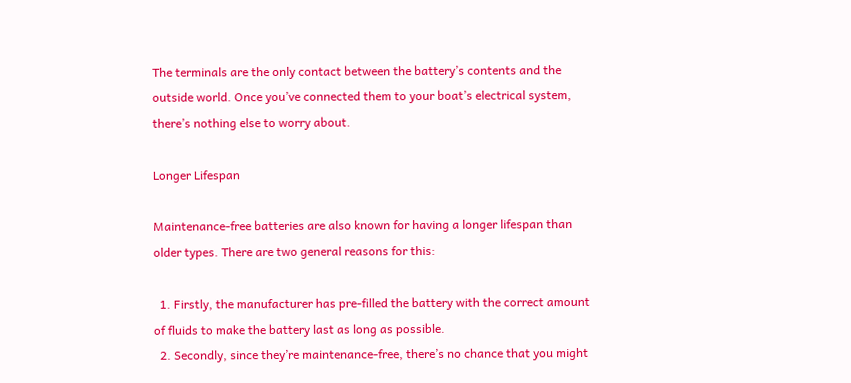The terminals are the only contact between the battery’s contents and the outside world. Once you’ve connected them to your boat’s electrical system, there’s nothing else to worry about.

Longer Lifespan

Maintenance-free batteries are also known for having a longer lifespan than older types. There are two general reasons for this:

  1. Firstly, the manufacturer has pre-filled the battery with the correct amount of fluids to make the battery last as long as possible.
  2. Secondly, since they’re maintenance-free, there’s no chance that you might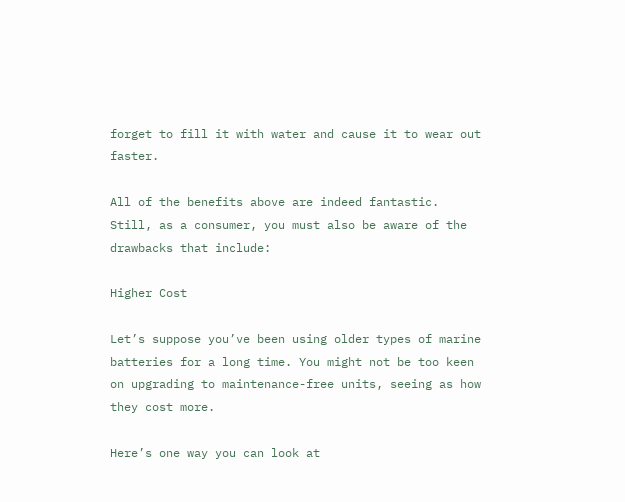forget to fill it with water and cause it to wear out faster.

All of the benefits above are indeed fantastic. Still, as a consumer, you must also be aware of the drawbacks that include:

Higher Cost

Let’s suppose you’ve been using older types of marine batteries for a long time. You might not be too keen on upgrading to maintenance-free units, seeing as how they cost more.

Here’s one way you can look at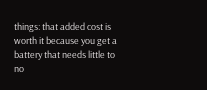things: that added cost is worth it because you get a battery that needs little to no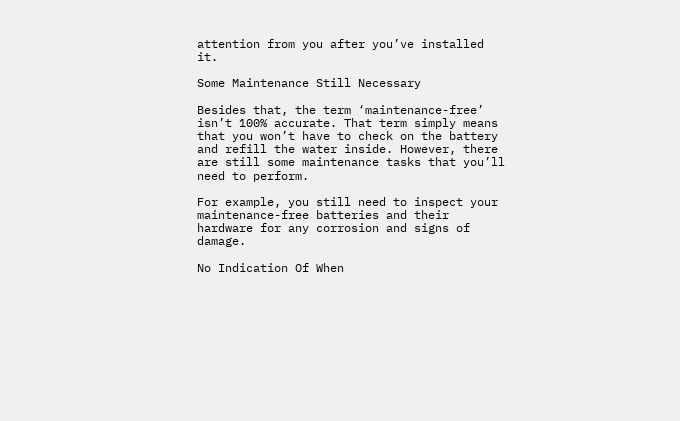attention from you after you’ve installed it.

Some Maintenance Still Necessary

Besides that, the term ‘maintenance-free’ isn’t 100% accurate. That term simply means that you won’t have to check on the battery and refill the water inside. However, there are still some maintenance tasks that you’ll need to perform.

For example, you still need to inspect your maintenance-free batteries and their hardware for any corrosion and signs of damage.

No Indication Of When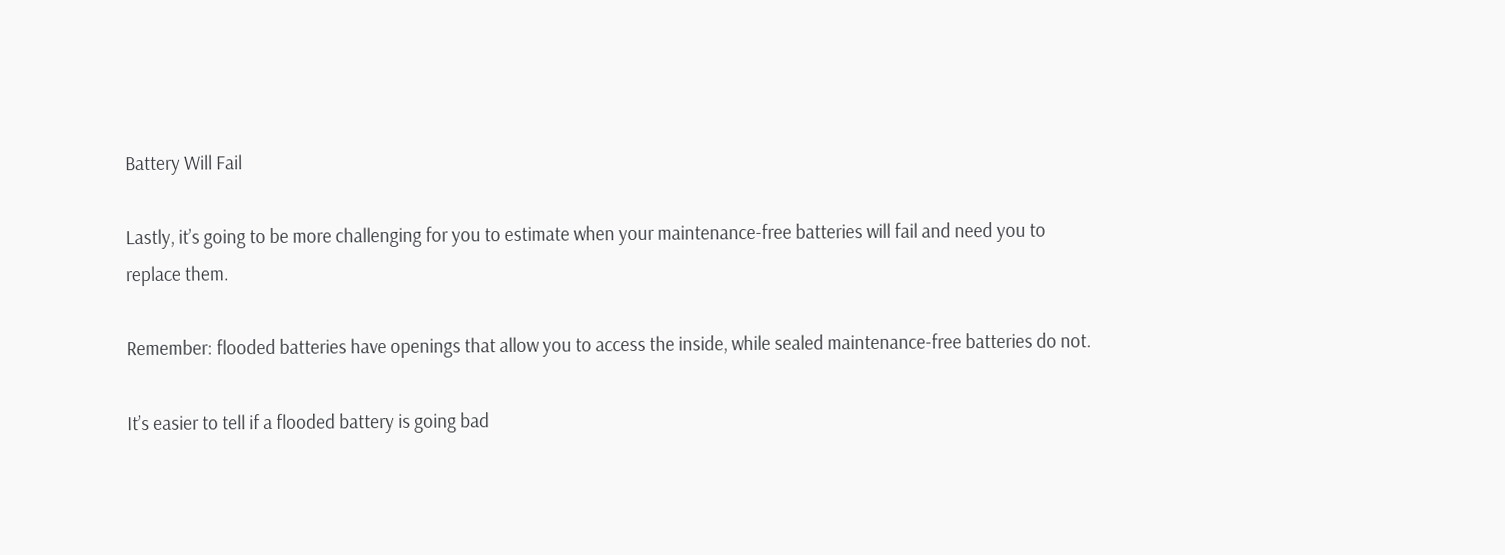Battery Will Fail

Lastly, it’s going to be more challenging for you to estimate when your maintenance-free batteries will fail and need you to replace them.

Remember: flooded batteries have openings that allow you to access the inside, while sealed maintenance-free batteries do not.

It’s easier to tell if a flooded battery is going bad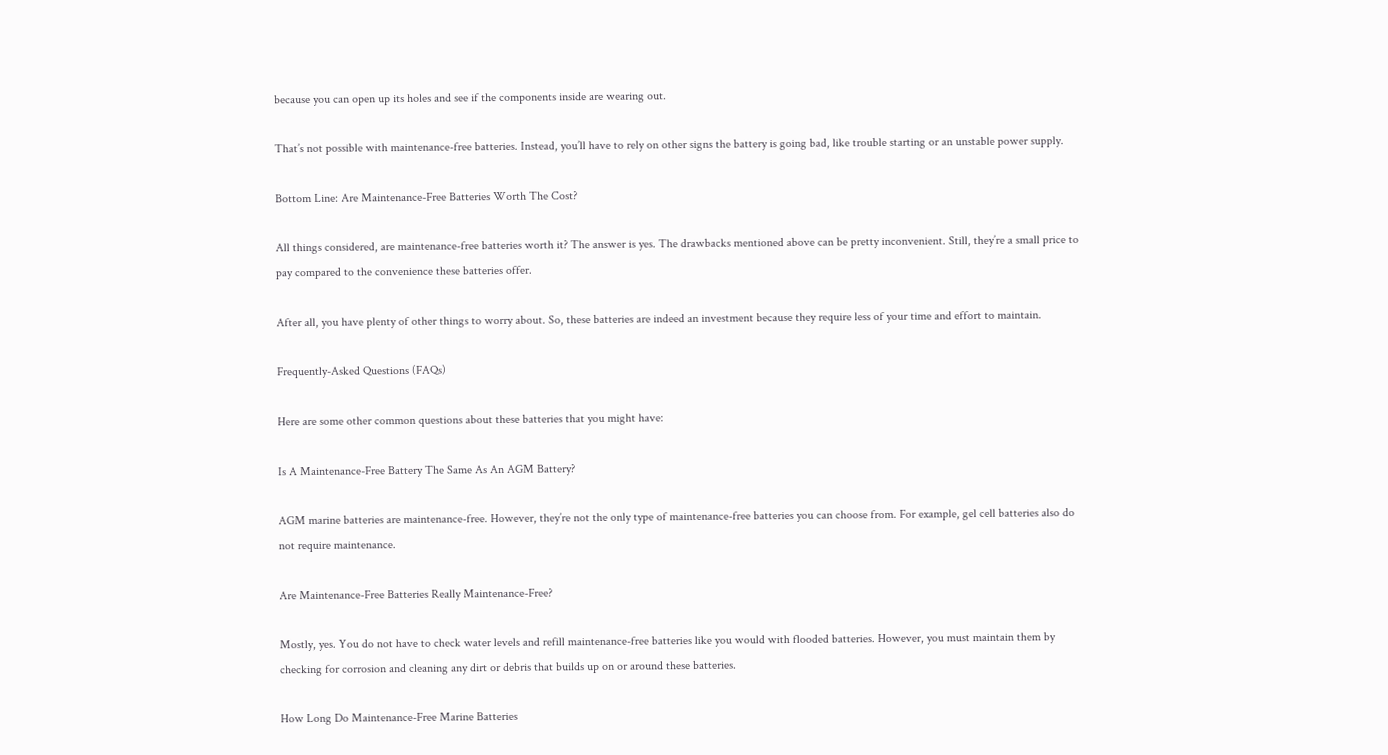because you can open up its holes and see if the components inside are wearing out.

That’s not possible with maintenance-free batteries. Instead, you’ll have to rely on other signs the battery is going bad, like trouble starting or an unstable power supply.

Bottom Line: Are Maintenance-Free Batteries Worth The Cost?

All things considered, are maintenance-free batteries worth it? The answer is yes. The drawbacks mentioned above can be pretty inconvenient. Still, they’re a small price to pay compared to the convenience these batteries offer.

After all, you have plenty of other things to worry about. So, these batteries are indeed an investment because they require less of your time and effort to maintain.

Frequently-Asked Questions (FAQs)

Here are some other common questions about these batteries that you might have:

Is A Maintenance-Free Battery The Same As An AGM Battery?

AGM marine batteries are maintenance-free. However, they’re not the only type of maintenance-free batteries you can choose from. For example, gel cell batteries also do not require maintenance.

Are Maintenance-Free Batteries Really Maintenance-Free?

Mostly, yes. You do not have to check water levels and refill maintenance-free batteries like you would with flooded batteries. However, you must maintain them by checking for corrosion and cleaning any dirt or debris that builds up on or around these batteries.

How Long Do Maintenance-Free Marine Batteries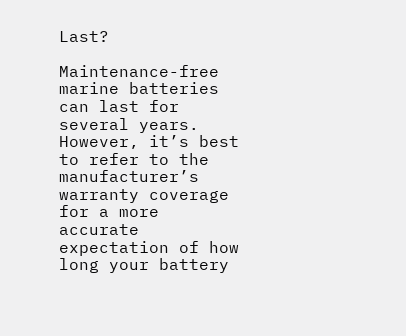Last?

Maintenance-free marine batteries can last for several years. However, it’s best to refer to the manufacturer’s warranty coverage for a more accurate expectation of how long your battery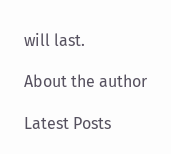will last.

About the author

Latest Posts